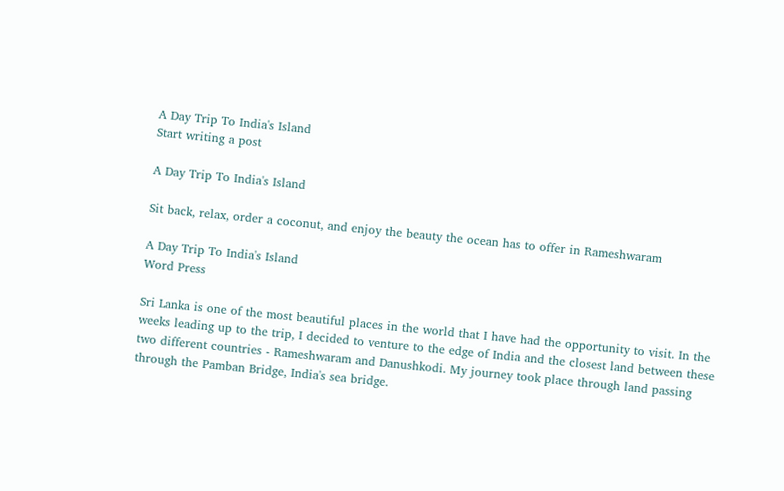A Day Trip To India's Island
Start writing a post

A Day Trip To India's Island

Sit back, relax, order a coconut, and enjoy the beauty the ocean has to offer in Rameshwaram

A Day Trip To India's Island
Word Press

Sri Lanka is one of the most beautiful places in the world that I have had the opportunity to visit. In the weeks leading up to the trip, I decided to venture to the edge of India and the closest land between these two different countries - Rameshwaram and Danushkodi. My journey took place through land passing through the Pamban Bridge, India's sea bridge.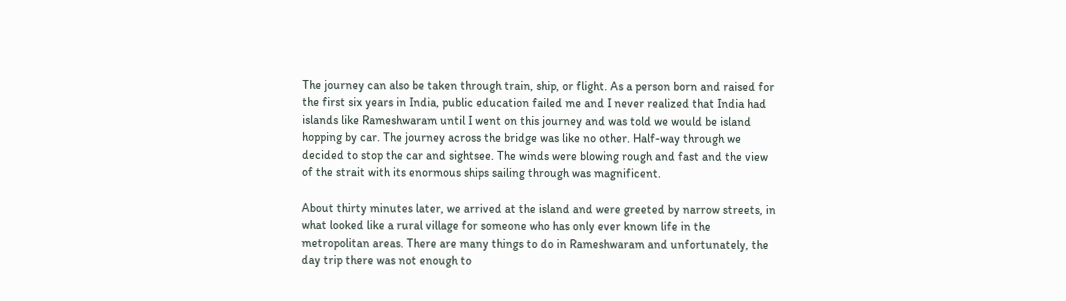The journey can also be taken through train, ship, or flight. As a person born and raised for the first six years in India, public education failed me and I never realized that India had islands like Rameshwaram until I went on this journey and was told we would be island hopping by car. The journey across the bridge was like no other. Half-way through we decided to stop the car and sightsee. The winds were blowing rough and fast and the view of the strait with its enormous ships sailing through was magnificent.

About thirty minutes later, we arrived at the island and were greeted by narrow streets, in what looked like a rural village for someone who has only ever known life in the metropolitan areas. There are many things to do in Rameshwaram and unfortunately, the day trip there was not enough to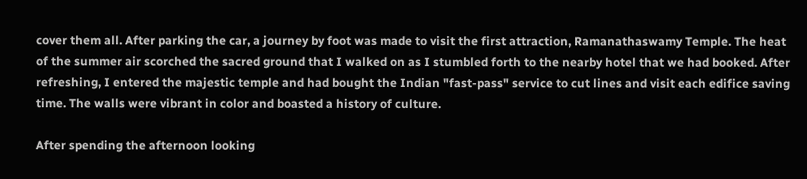cover them all. After parking the car, a journey by foot was made to visit the first attraction, Ramanathaswamy Temple. The heat of the summer air scorched the sacred ground that I walked on as I stumbled forth to the nearby hotel that we had booked. After refreshing, I entered the majestic temple and had bought the Indian "fast-pass" service to cut lines and visit each edifice saving time. The walls were vibrant in color and boasted a history of culture.

After spending the afternoon looking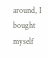around, I bought myself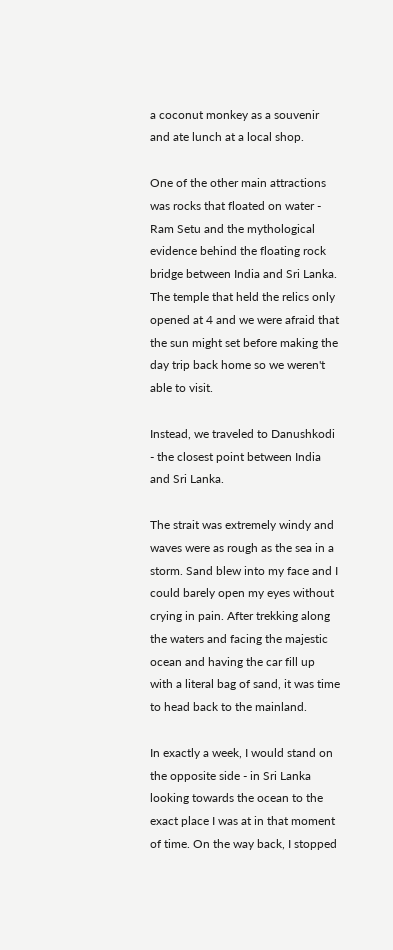a coconut monkey as a souvenir and ate lunch at a local shop.

One of the other main attractions was rocks that floated on water - Ram Setu and the mythological evidence behind the floating rock bridge between India and Sri Lanka. The temple that held the relics only opened at 4 and we were afraid that the sun might set before making the day trip back home so we weren't able to visit.

Instead, we traveled to Danushkodi - the closest point between India and Sri Lanka.

The strait was extremely windy and waves were as rough as the sea in a storm. Sand blew into my face and I could barely open my eyes without crying in pain. After trekking along the waters and facing the majestic ocean and having the car fill up with a literal bag of sand, it was time to head back to the mainland.

In exactly a week, I would stand on the opposite side - in Sri Lanka looking towards the ocean to the exact place I was at in that moment of time. On the way back, I stopped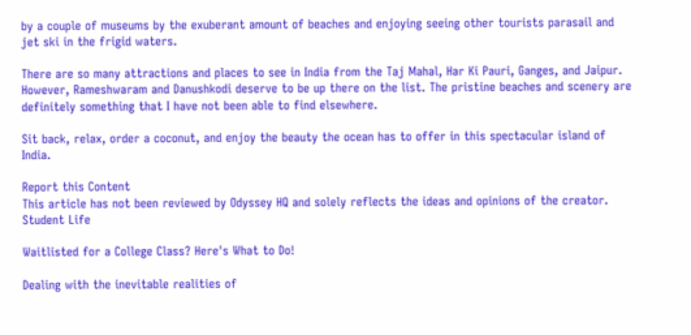by a couple of museums by the exuberant amount of beaches and enjoying seeing other tourists parasail and jet ski in the frigid waters.

There are so many attractions and places to see in India from the Taj Mahal, Har Ki Pauri, Ganges, and Jaipur. However, Rameshwaram and Danushkodi deserve to be up there on the list. The pristine beaches and scenery are definitely something that I have not been able to find elsewhere.

Sit back, relax, order a coconut, and enjoy the beauty the ocean has to offer in this spectacular island of India.

Report this Content
This article has not been reviewed by Odyssey HQ and solely reflects the ideas and opinions of the creator.
Student Life

Waitlisted for a College Class? Here's What to Do!

Dealing with the inevitable realities of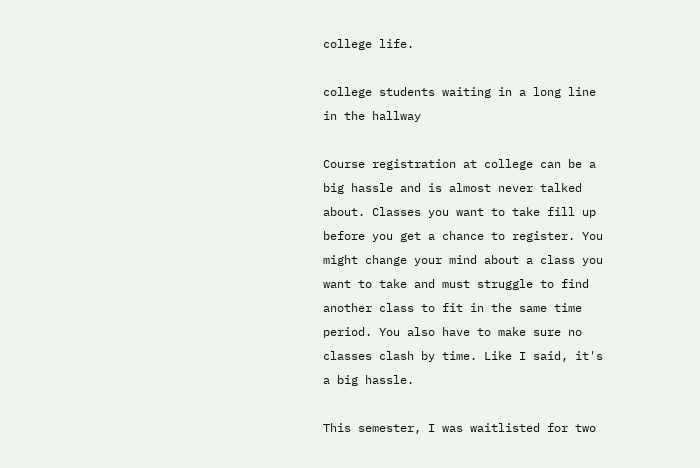college life.

college students waiting in a long line in the hallway

Course registration at college can be a big hassle and is almost never talked about. Classes you want to take fill up before you get a chance to register. You might change your mind about a class you want to take and must struggle to find another class to fit in the same time period. You also have to make sure no classes clash by time. Like I said, it's a big hassle.

This semester, I was waitlisted for two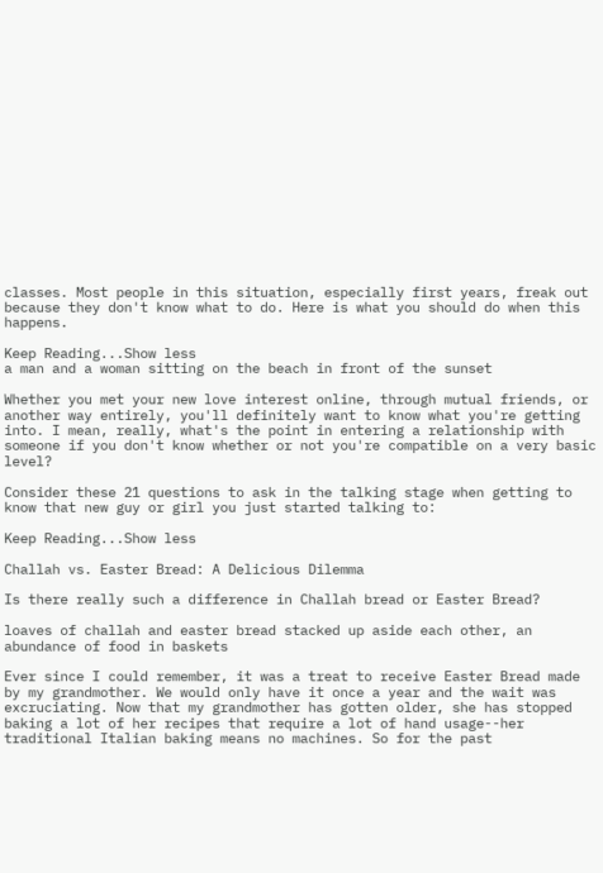classes. Most people in this situation, especially first years, freak out because they don't know what to do. Here is what you should do when this happens.

Keep Reading...Show less
a man and a woman sitting on the beach in front of the sunset

Whether you met your new love interest online, through mutual friends, or another way entirely, you'll definitely want to know what you're getting into. I mean, really, what's the point in entering a relationship with someone if you don't know whether or not you're compatible on a very basic level?

Consider these 21 questions to ask in the talking stage when getting to know that new guy or girl you just started talking to:

Keep Reading...Show less

Challah vs. Easter Bread: A Delicious Dilemma

Is there really such a difference in Challah bread or Easter Bread?

loaves of challah and easter bread stacked up aside each other, an abundance of food in baskets

Ever since I could remember, it was a treat to receive Easter Bread made by my grandmother. We would only have it once a year and the wait was excruciating. Now that my grandmother has gotten older, she has stopped baking a lot of her recipes that require a lot of hand usage--her traditional Italian baking means no machines. So for the past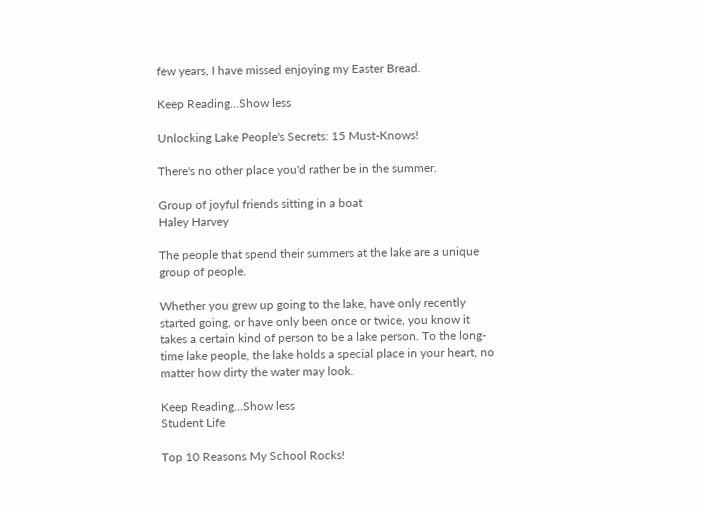few years, I have missed enjoying my Easter Bread.

Keep Reading...Show less

Unlocking Lake People's Secrets: 15 Must-Knows!

There's no other place you'd rather be in the summer.

Group of joyful friends sitting in a boat
Haley Harvey

The people that spend their summers at the lake are a unique group of people.

Whether you grew up going to the lake, have only recently started going, or have only been once or twice, you know it takes a certain kind of person to be a lake person. To the long-time lake people, the lake holds a special place in your heart, no matter how dirty the water may look.

Keep Reading...Show less
Student Life

Top 10 Reasons My School Rocks!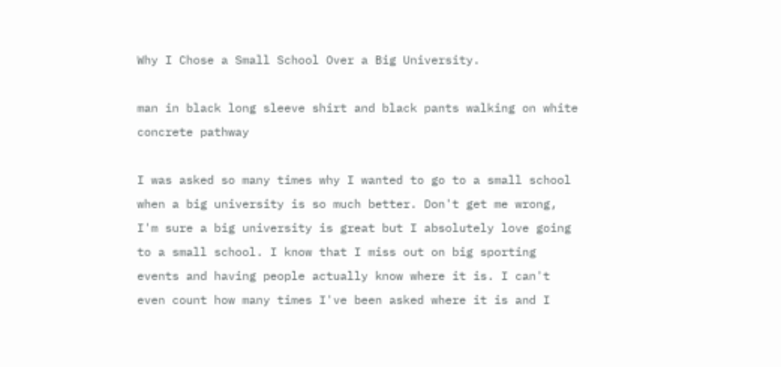Why I Chose a Small School Over a Big University.

man in black long sleeve shirt and black pants walking on white concrete pathway

I was asked so many times why I wanted to go to a small school when a big university is so much better. Don't get me wrong, I'm sure a big university is great but I absolutely love going to a small school. I know that I miss out on big sporting events and having people actually know where it is. I can't even count how many times I've been asked where it is and I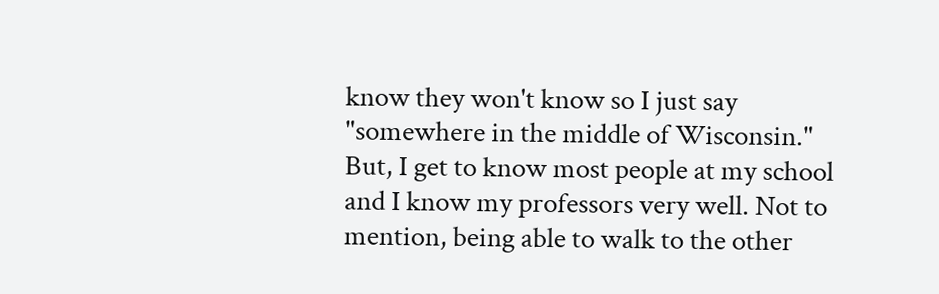know they won't know so I just say "somewhere in the middle of Wisconsin." But, I get to know most people at my school and I know my professors very well. Not to mention, being able to walk to the other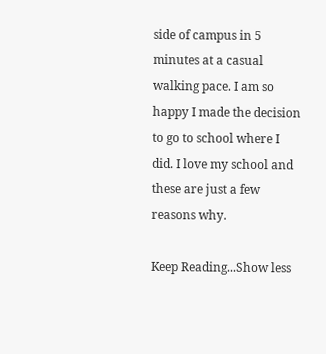side of campus in 5 minutes at a casual walking pace. I am so happy I made the decision to go to school where I did. I love my school and these are just a few reasons why.

Keep Reading...Show less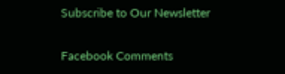Subscribe to Our Newsletter

Facebook Comments